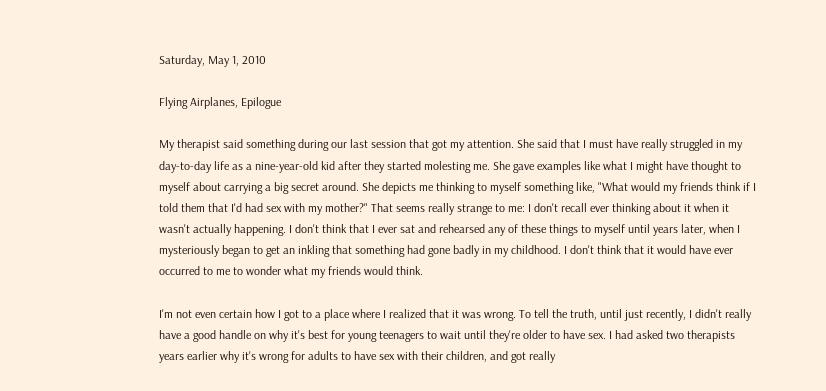Saturday, May 1, 2010

Flying Airplanes, Epilogue

My therapist said something during our last session that got my attention. She said that I must have really struggled in my day-to-day life as a nine-year-old kid after they started molesting me. She gave examples like what I might have thought to myself about carrying a big secret around. She depicts me thinking to myself something like, "What would my friends think if I told them that I'd had sex with my mother?" That seems really strange to me: I don't recall ever thinking about it when it wasn't actually happening. I don't think that I ever sat and rehearsed any of these things to myself until years later, when I mysteriously began to get an inkling that something had gone badly in my childhood. I don't think that it would have ever occurred to me to wonder what my friends would think.

I'm not even certain how I got to a place where I realized that it was wrong. To tell the truth, until just recently, I didn't really have a good handle on why it's best for young teenagers to wait until they're older to have sex. I had asked two therapists years earlier why it's wrong for adults to have sex with their children, and got really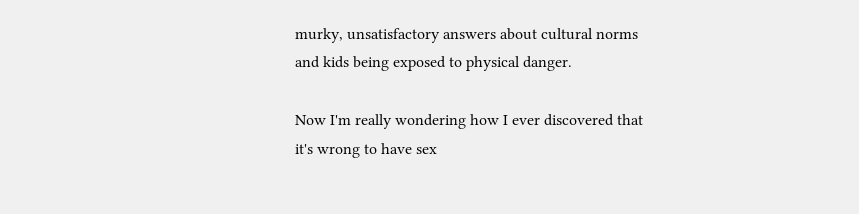murky, unsatisfactory answers about cultural norms and kids being exposed to physical danger.

Now I'm really wondering how I ever discovered that it's wrong to have sex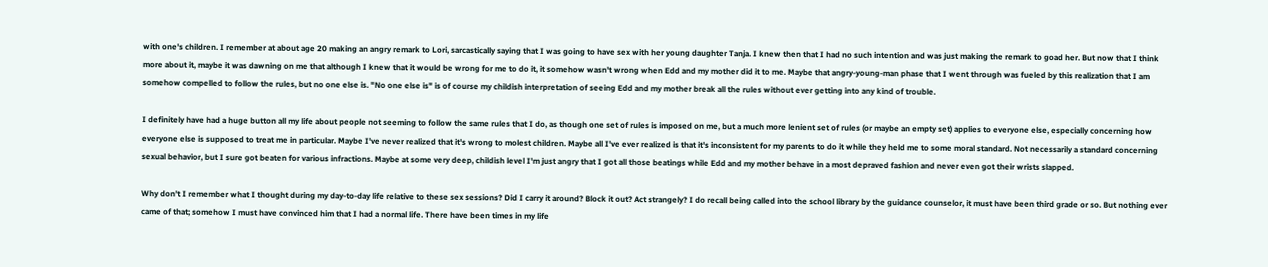with one's children. I remember at about age 20 making an angry remark to Lori, sarcastically saying that I was going to have sex with her young daughter Tanja. I knew then that I had no such intention and was just making the remark to goad her. But now that I think more about it, maybe it was dawning on me that although I knew that it would be wrong for me to do it, it somehow wasn't wrong when Edd and my mother did it to me. Maybe that angry-young-man phase that I went through was fueled by this realization that I am somehow compelled to follow the rules, but no one else is. "No one else is" is of course my childish interpretation of seeing Edd and my mother break all the rules without ever getting into any kind of trouble.

I definitely have had a huge button all my life about people not seeming to follow the same rules that I do, as though one set of rules is imposed on me, but a much more lenient set of rules (or maybe an empty set) applies to everyone else, especially concerning how everyone else is supposed to treat me in particular. Maybe I've never realized that it's wrong to molest children. Maybe all I've ever realized is that it's inconsistent for my parents to do it while they held me to some moral standard. Not necessarily a standard concerning sexual behavior, but I sure got beaten for various infractions. Maybe at some very deep, childish level I'm just angry that I got all those beatings while Edd and my mother behave in a most depraved fashion and never even got their wrists slapped.

Why don't I remember what I thought during my day-to-day life relative to these sex sessions? Did I carry it around? Block it out? Act strangely? I do recall being called into the school library by the guidance counselor, it must have been third grade or so. But nothing ever came of that; somehow I must have convinced him that I had a normal life. There have been times in my life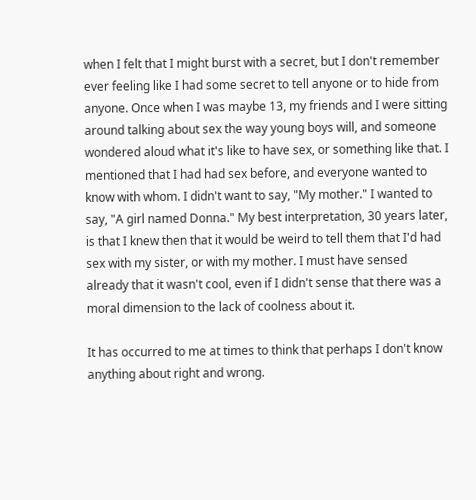when I felt that I might burst with a secret, but I don't remember ever feeling like I had some secret to tell anyone or to hide from anyone. Once when I was maybe 13, my friends and I were sitting around talking about sex the way young boys will, and someone wondered aloud what it's like to have sex, or something like that. I mentioned that I had had sex before, and everyone wanted to know with whom. I didn't want to say, "My mother." I wanted to say, "A girl named Donna." My best interpretation, 30 years later, is that I knew then that it would be weird to tell them that I'd had sex with my sister, or with my mother. I must have sensed already that it wasn't cool, even if I didn't sense that there was a moral dimension to the lack of coolness about it.

It has occurred to me at times to think that perhaps I don't know anything about right and wrong.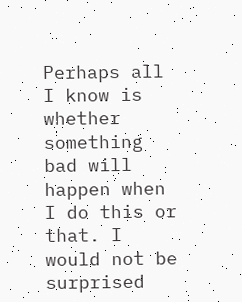Perhaps all I know is whether something bad will happen when I do this or that. I would not be surprised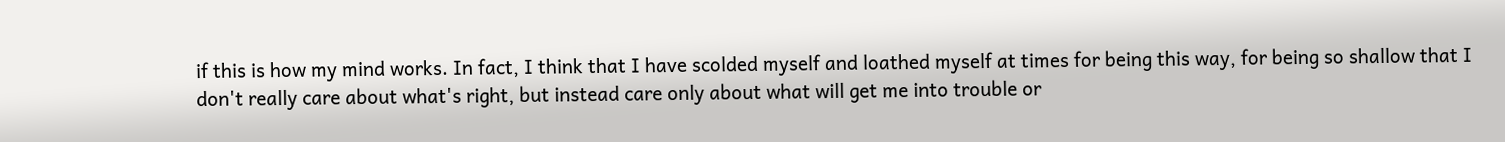if this is how my mind works. In fact, I think that I have scolded myself and loathed myself at times for being this way, for being so shallow that I don't really care about what's right, but instead care only about what will get me into trouble or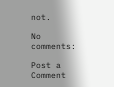not.

No comments:

Post a Comment